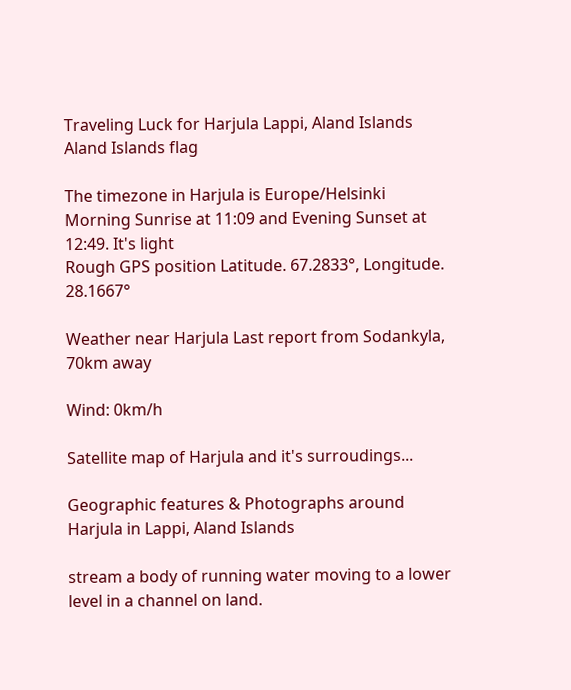Traveling Luck for Harjula Lappi, Aland Islands Aland Islands flag

The timezone in Harjula is Europe/Helsinki
Morning Sunrise at 11:09 and Evening Sunset at 12:49. It's light
Rough GPS position Latitude. 67.2833°, Longitude. 28.1667°

Weather near Harjula Last report from Sodankyla, 70km away

Wind: 0km/h

Satellite map of Harjula and it's surroudings...

Geographic features & Photographs around Harjula in Lappi, Aland Islands

stream a body of running water moving to a lower level in a channel on land.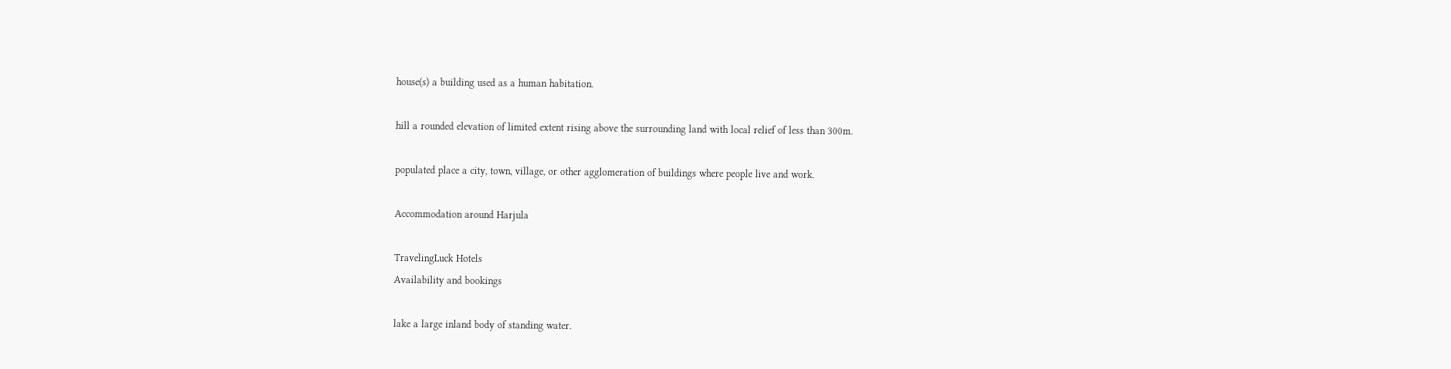house(s) a building used as a human habitation.

hill a rounded elevation of limited extent rising above the surrounding land with local relief of less than 300m.

populated place a city, town, village, or other agglomeration of buildings where people live and work.

Accommodation around Harjula

TravelingLuck Hotels
Availability and bookings

lake a large inland body of standing water.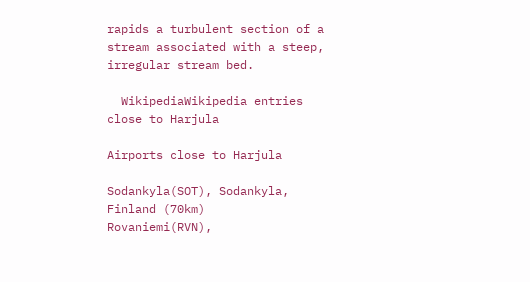rapids a turbulent section of a stream associated with a steep, irregular stream bed.

  WikipediaWikipedia entries close to Harjula

Airports close to Harjula

Sodankyla(SOT), Sodankyla, Finland (70km)
Rovaniemi(RVN),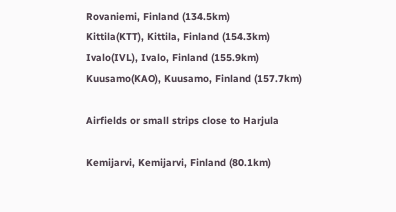Rovaniemi, Finland (134.5km)
Kittila(KTT), Kittila, Finland (154.3km)
Ivalo(IVL), Ivalo, Finland (155.9km)
Kuusamo(KAO), Kuusamo, Finland (157.7km)

Airfields or small strips close to Harjula

Kemijarvi, Kemijarvi, Finland (80.1km)